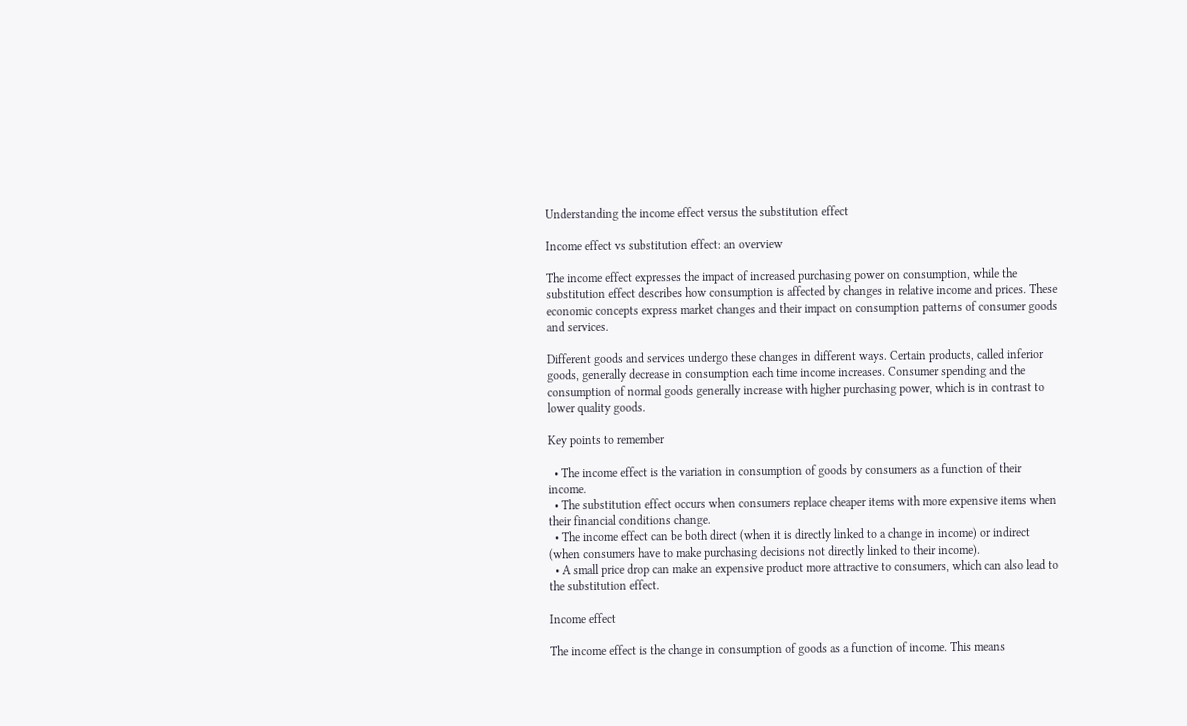Understanding the income effect versus the substitution effect

Income effect vs substitution effect: an overview

The income effect expresses the impact of increased purchasing power on consumption, while the substitution effect describes how consumption is affected by changes in relative income and prices. These economic concepts express market changes and their impact on consumption patterns of consumer goods and services.

Different goods and services undergo these changes in different ways. Certain products, called inferior goods, generally decrease in consumption each time income increases. Consumer spending and the consumption of normal goods generally increase with higher purchasing power, which is in contrast to lower quality goods.

Key points to remember

  • The income effect is the variation in consumption of goods by consumers as a function of their income.
  • The substitution effect occurs when consumers replace cheaper items with more expensive items when their financial conditions change.
  • The income effect can be both direct (when it is directly linked to a change in income) or indirect (when consumers have to make purchasing decisions not directly linked to their income).
  • A small price drop can make an expensive product more attractive to consumers, which can also lead to the substitution effect.

Income effect

The income effect is the change in consumption of goods as a function of income. This means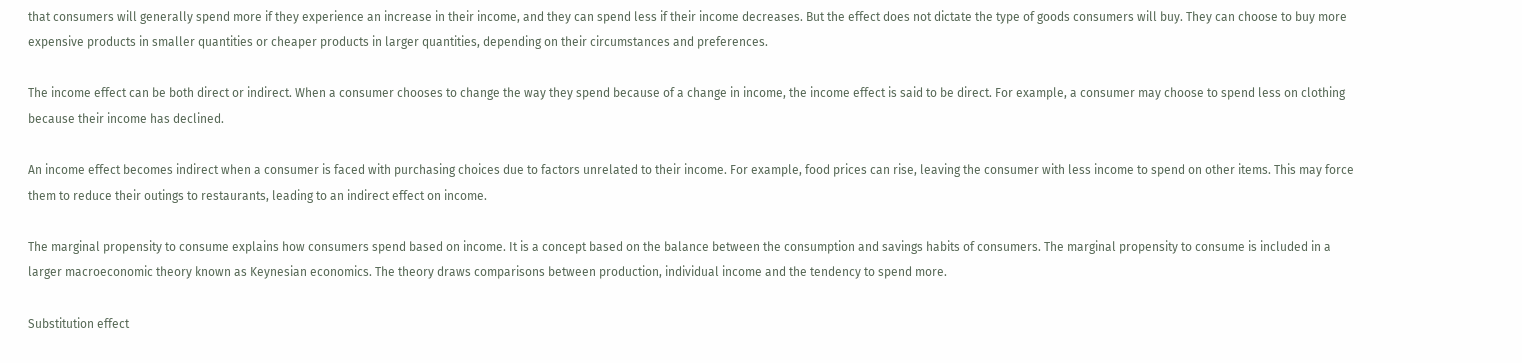that consumers will generally spend more if they experience an increase in their income, and they can spend less if their income decreases. But the effect does not dictate the type of goods consumers will buy. They can choose to buy more expensive products in smaller quantities or cheaper products in larger quantities, depending on their circumstances and preferences.

The income effect can be both direct or indirect. When a consumer chooses to change the way they spend because of a change in income, the income effect is said to be direct. For example, a consumer may choose to spend less on clothing because their income has declined.

An income effect becomes indirect when a consumer is faced with purchasing choices due to factors unrelated to their income. For example, food prices can rise, leaving the consumer with less income to spend on other items. This may force them to reduce their outings to restaurants, leading to an indirect effect on income.

The marginal propensity to consume explains how consumers spend based on income. It is a concept based on the balance between the consumption and savings habits of consumers. The marginal propensity to consume is included in a larger macroeconomic theory known as Keynesian economics. The theory draws comparisons between production, individual income and the tendency to spend more.

Substitution effect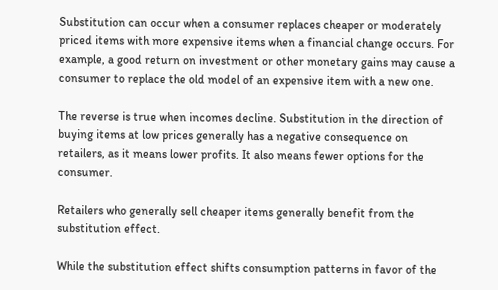Substitution can occur when a consumer replaces cheaper or moderately priced items with more expensive items when a financial change occurs. For example, a good return on investment or other monetary gains may cause a consumer to replace the old model of an expensive item with a new one.

The reverse is true when incomes decline. Substitution in the direction of buying items at low prices generally has a negative consequence on retailers, as it means lower profits. It also means fewer options for the consumer.

Retailers who generally sell cheaper items generally benefit from the substitution effect.

While the substitution effect shifts consumption patterns in favor of the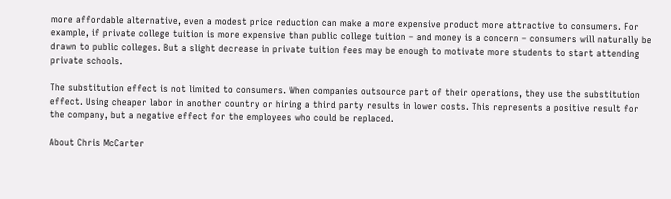more affordable alternative, even a modest price reduction can make a more expensive product more attractive to consumers. For example, if private college tuition is more expensive than public college tuition – and money is a concern – consumers will naturally be drawn to public colleges. But a slight decrease in private tuition fees may be enough to motivate more students to start attending private schools.

The substitution effect is not limited to consumers. When companies outsource part of their operations, they use the substitution effect. Using cheaper labor in another country or hiring a third party results in lower costs. This represents a positive result for the company, but a negative effect for the employees who could be replaced.

About Chris McCarter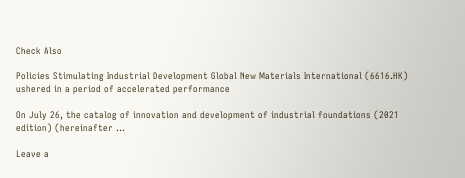Check Also

Policies Stimulating Industrial Development Global New Materials International (6616.HK) ushered in a period of accelerated performance

On July 26, the catalog of innovation and development of industrial foundations (2021 edition) (hereinafter …

Leave a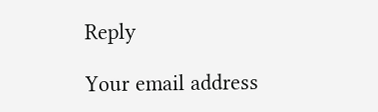Reply

Your email address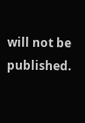will not be published.